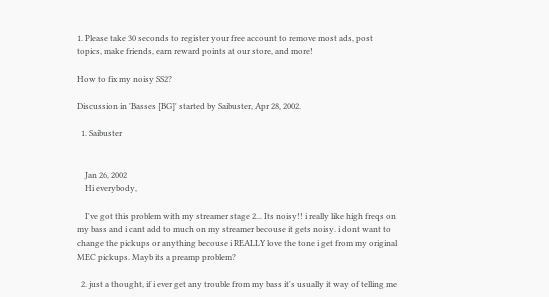1. Please take 30 seconds to register your free account to remove most ads, post topics, make friends, earn reward points at our store, and more!

How to fix my noisy SS2?

Discussion in 'Basses [BG]' started by Saibuster, Apr 28, 2002.

  1. Saibuster


    Jan 26, 2002
    Hi everybody,

    I've got this problem with my streamer stage 2... Its noisy!! i really like high freqs on my bass and i cant add to much on my streamer becouse it gets noisy. i dont want to change the pickups or anything becouse i REALLY love the tone i get from my original MEC pickups. Mayb its a preamp problem?

  2. just a thought, if i ever get any trouble from my bass it's usually it way of telling me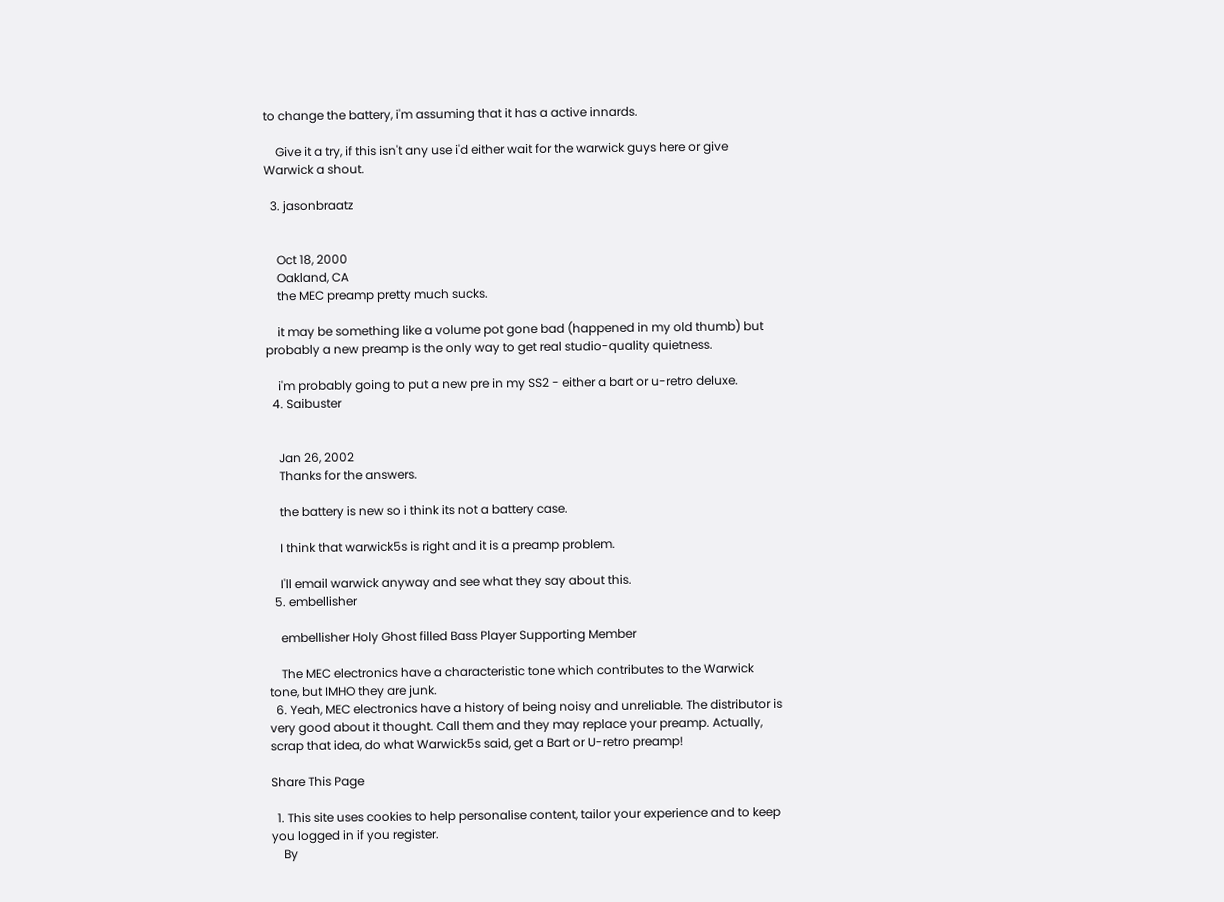to change the battery, i'm assuming that it has a active innards.

    Give it a try, if this isn't any use i'd either wait for the warwick guys here or give Warwick a shout.

  3. jasonbraatz


    Oct 18, 2000
    Oakland, CA
    the MEC preamp pretty much sucks.

    it may be something like a volume pot gone bad (happened in my old thumb) but probably a new preamp is the only way to get real studio-quality quietness.

    i'm probably going to put a new pre in my SS2 - either a bart or u-retro deluxe.
  4. Saibuster


    Jan 26, 2002
    Thanks for the answers.

    the battery is new so i think its not a battery case.

    I think that warwick5s is right and it is a preamp problem.

    I'll email warwick anyway and see what they say about this.
  5. embellisher

    embellisher Holy Ghost filled Bass Player Supporting Member

    The MEC electronics have a characteristic tone which contributes to the Warwick tone, but IMHO they are junk.
  6. Yeah, MEC electronics have a history of being noisy and unreliable. The distributor is very good about it thought. Call them and they may replace your preamp. Actually, scrap that idea, do what Warwick5s said, get a Bart or U-retro preamp!

Share This Page

  1. This site uses cookies to help personalise content, tailor your experience and to keep you logged in if you register.
    By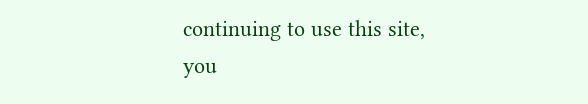continuing to use this site, you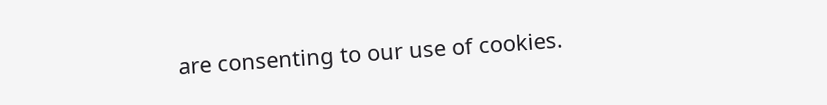are consenting to our use of cookies.